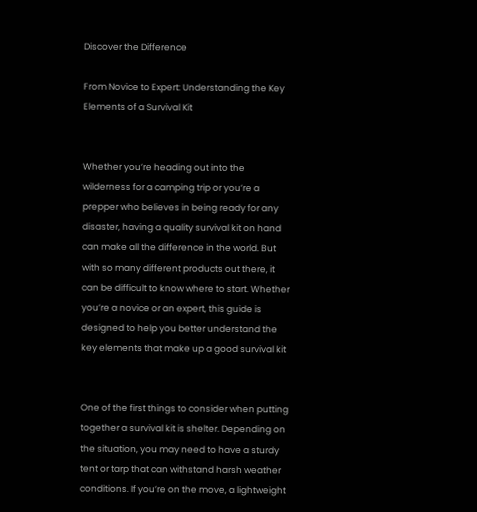Discover the Difference

From Novice to Expert: Understanding the Key Elements of a Survival Kit


Whether you’re heading out into the wilderness for a camping trip or you’re a prepper who believes in being ready for any disaster, having a quality survival kit on hand can make all the difference in the world. But with so many different products out there, it can be difficult to know where to start. Whether you’re a novice or an expert, this guide is designed to help you better understand the key elements that make up a good survival kit


One of the first things to consider when putting together a survival kit is shelter. Depending on the situation, you may need to have a sturdy tent or tarp that can withstand harsh weather conditions. If you’re on the move, a lightweight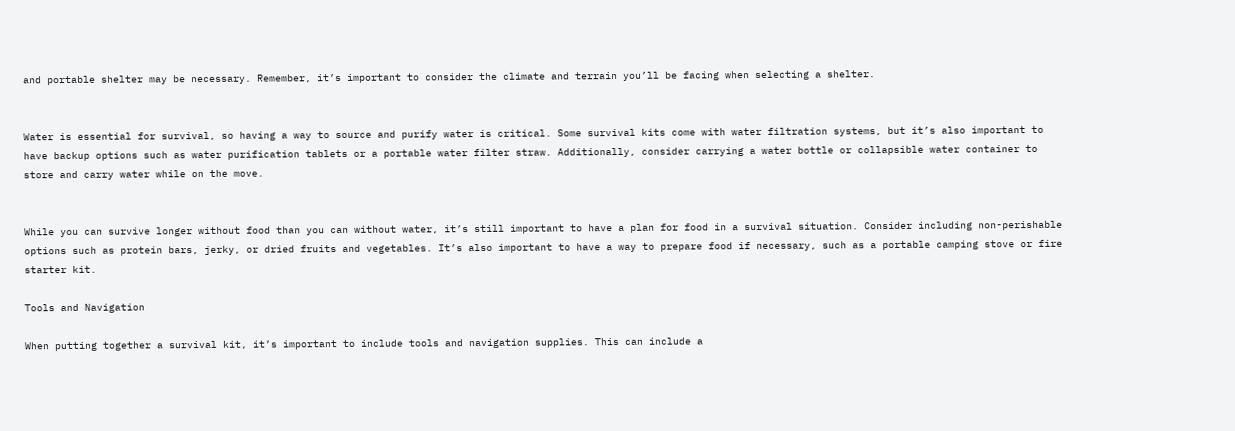and portable shelter may be necessary. Remember, it’s important to consider the climate and terrain you’ll be facing when selecting a shelter.


Water is essential for survival, so having a way to source and purify water is critical. Some survival kits come with water filtration systems, but it’s also important to have backup options such as water purification tablets or a portable water filter straw. Additionally, consider carrying a water bottle or collapsible water container to store and carry water while on the move.


While you can survive longer without food than you can without water, it’s still important to have a plan for food in a survival situation. Consider including non-perishable options such as protein bars, jerky, or dried fruits and vegetables. It’s also important to have a way to prepare food if necessary, such as a portable camping stove or fire starter kit.

Tools and Navigation

When putting together a survival kit, it’s important to include tools and navigation supplies. This can include a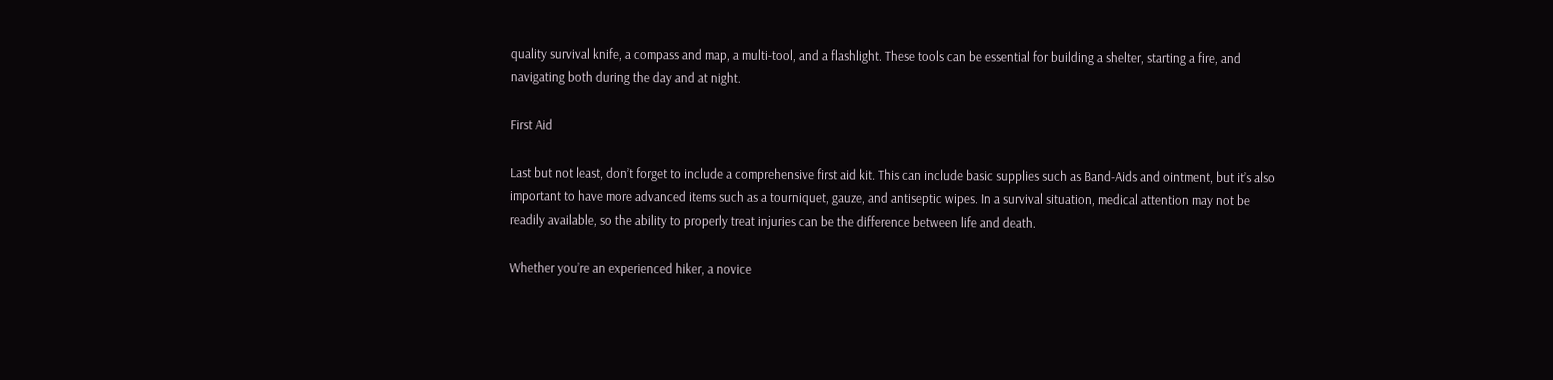quality survival knife, a compass and map, a multi-tool, and a flashlight. These tools can be essential for building a shelter, starting a fire, and navigating both during the day and at night.

First Aid

Last but not least, don’t forget to include a comprehensive first aid kit. This can include basic supplies such as Band-Aids and ointment, but it’s also important to have more advanced items such as a tourniquet, gauze, and antiseptic wipes. In a survival situation, medical attention may not be readily available, so the ability to properly treat injuries can be the difference between life and death.

Whether you’re an experienced hiker, a novice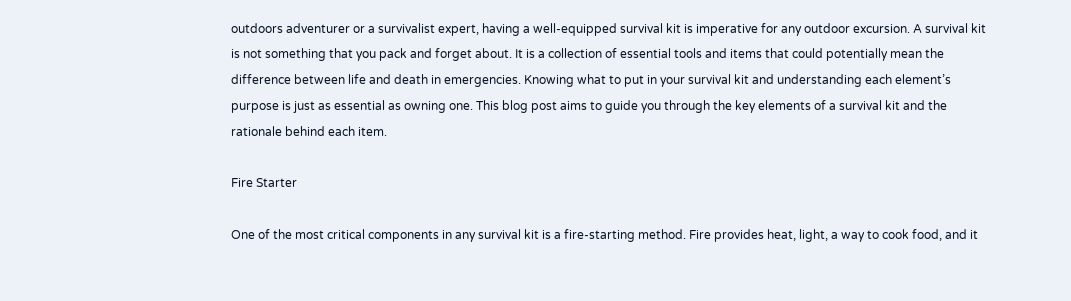outdoors adventurer or a survivalist expert, having a well-equipped survival kit is imperative for any outdoor excursion. A survival kit is not something that you pack and forget about. It is a collection of essential tools and items that could potentially mean the difference between life and death in emergencies. Knowing what to put in your survival kit and understanding each element’s purpose is just as essential as owning one. This blog post aims to guide you through the key elements of a survival kit and the rationale behind each item.

Fire Starter

One of the most critical components in any survival kit is a fire-starting method. Fire provides heat, light, a way to cook food, and it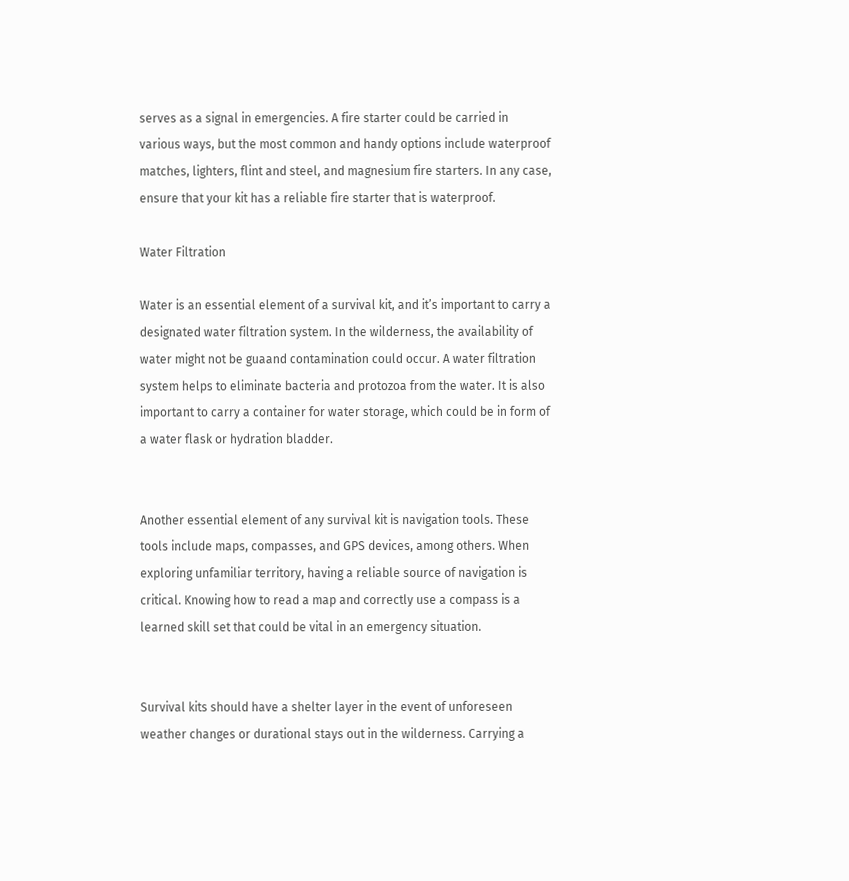serves as a signal in emergencies. A fire starter could be carried in various ways, but the most common and handy options include waterproof matches, lighters, flint and steel, and magnesium fire starters. In any case, ensure that your kit has a reliable fire starter that is waterproof.

Water Filtration

Water is an essential element of a survival kit, and it’s important to carry a designated water filtration system. In the wilderness, the availability of water might not be guaand contamination could occur. A water filtration system helps to eliminate bacteria and protozoa from the water. It is also important to carry a container for water storage, which could be in form of a water flask or hydration bladder.


Another essential element of any survival kit is navigation tools. These tools include maps, compasses, and GPS devices, among others. When exploring unfamiliar territory, having a reliable source of navigation is critical. Knowing how to read a map and correctly use a compass is a learned skill set that could be vital in an emergency situation.


Survival kits should have a shelter layer in the event of unforeseen weather changes or durational stays out in the wilderness. Carrying a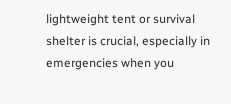lightweight tent or survival shelter is crucial, especially in emergencies when you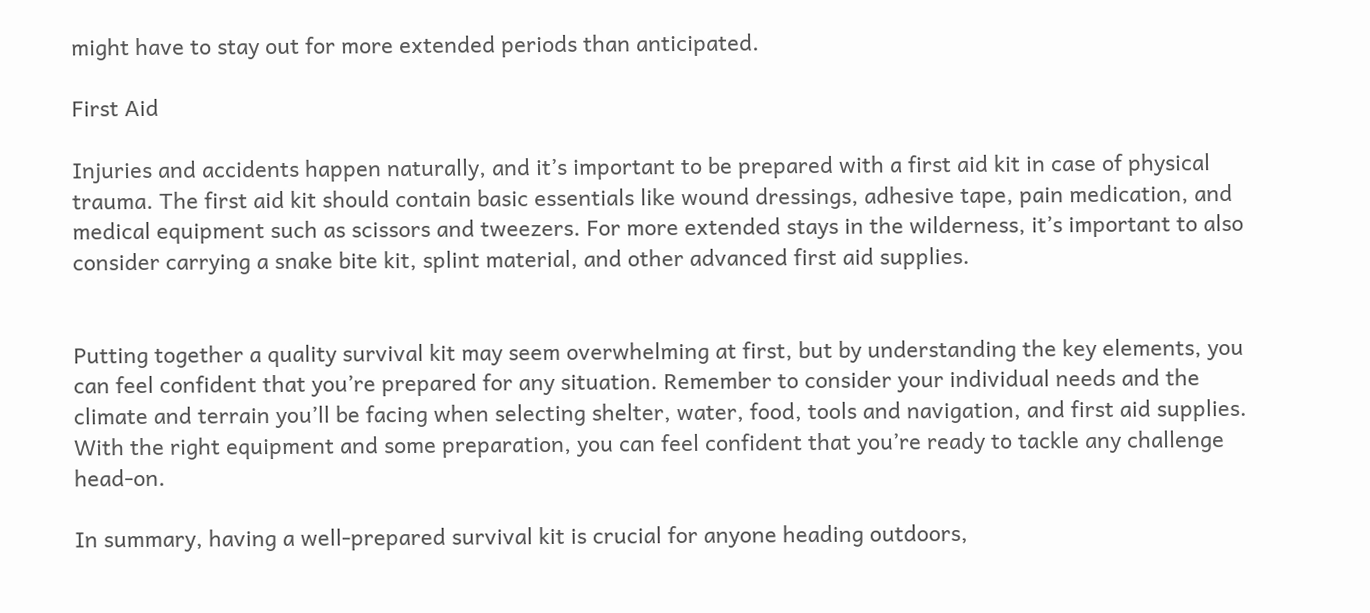might have to stay out for more extended periods than anticipated.

First Aid

Injuries and accidents happen naturally, and it’s important to be prepared with a first aid kit in case of physical trauma. The first aid kit should contain basic essentials like wound dressings, adhesive tape, pain medication, and medical equipment such as scissors and tweezers. For more extended stays in the wilderness, it’s important to also consider carrying a snake bite kit, splint material, and other advanced first aid supplies.


Putting together a quality survival kit may seem overwhelming at first, but by understanding the key elements, you can feel confident that you’re prepared for any situation. Remember to consider your individual needs and the climate and terrain you’ll be facing when selecting shelter, water, food, tools and navigation, and first aid supplies. With the right equipment and some preparation, you can feel confident that you’re ready to tackle any challenge head-on.

In summary, having a well-prepared survival kit is crucial for anyone heading outdoors,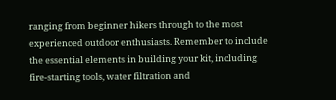ranging from beginner hikers through to the most experienced outdoor enthusiasts. Remember to include the essential elements in building your kit, including fire-starting tools, water filtration and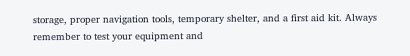storage, proper navigation tools, temporary shelter, and a first aid kit. Always remember to test your equipment and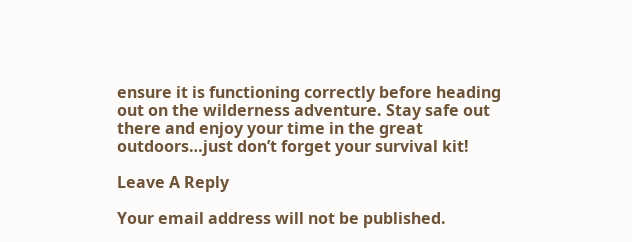ensure it is functioning correctly before heading out on the wilderness adventure. Stay safe out there and enjoy your time in the great outdoors…just don’t forget your survival kit!

Leave A Reply

Your email address will not be published.